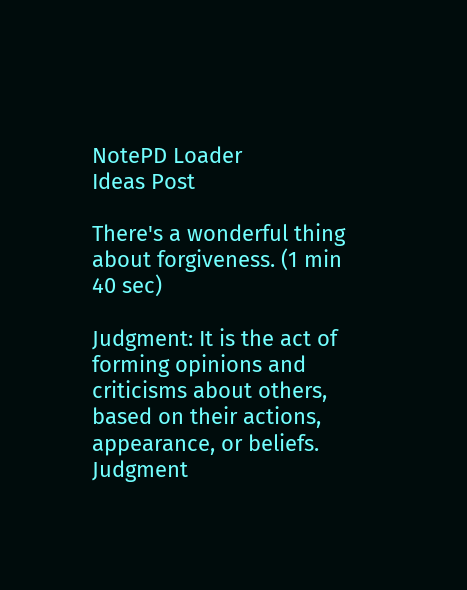NotePD Loader
Ideas Post

There's a wonderful thing about forgiveness. (1 min 40 sec)

Judgment: It is the act of forming opinions and criticisms about others, based on their actions, appearance, or beliefs. Judgment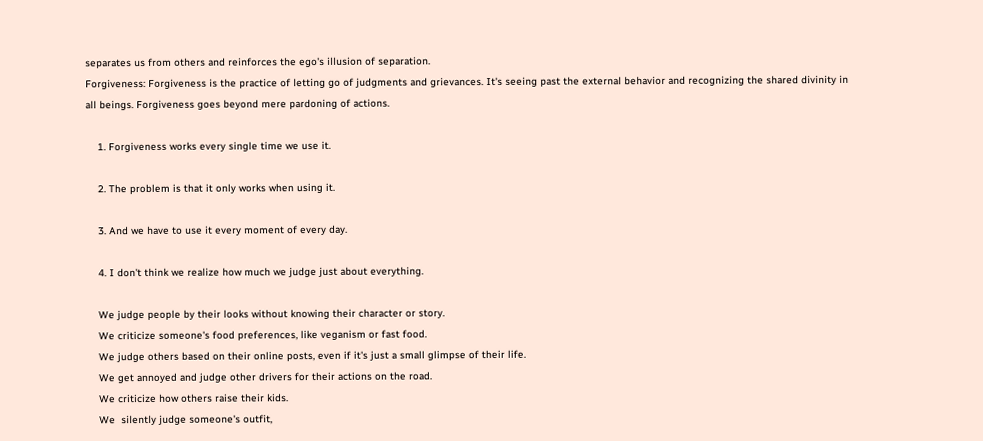separates us from others and reinforces the ego's illusion of separation.
Forgiveness: Forgiveness is the practice of letting go of judgments and grievances. It's seeing past the external behavior and recognizing the shared divinity in all beings. Forgiveness goes beyond mere pardoning of actions.

    1. Forgiveness works every single time we use it.

    2. The problem is that it only works when using it.

    3. And we have to use it every moment of every day.

    4. I don't think we realize how much we judge just about everything.

    We judge people by their looks without knowing their character or story.
    We criticize someone's food preferences, like veganism or fast food.
    We judge others based on their online posts, even if it's just a small glimpse of their life.
    We get annoyed and judge other drivers for their actions on the road.
    We criticize how others raise their kids.
    We  silently judge someone's outfit,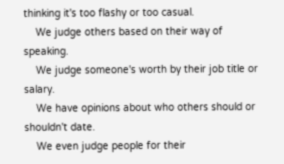thinking it's too flashy or too casual.
    We judge others based on their way of speaking.
    We judge someone's worth by their job title or salary.
    We have opinions about who others should or shouldn't date.
    We even judge people for their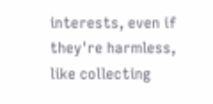interests, even if they're harmless, like collecting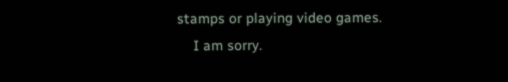stamps or playing video games.
    I am sorry.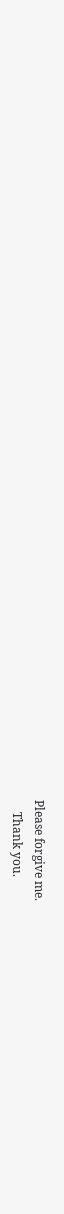Please forgive me.
    Thank you.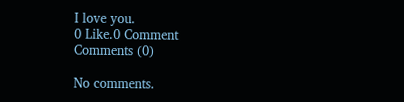I love you.
0 Like.0 Comment
Comments (0)

No comments.